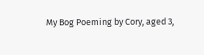My Bog Poeming by Cory, aged 3,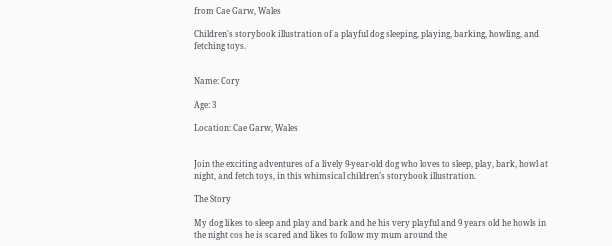from Cae Garw, Wales

Children's storybook illustration of a playful dog sleeping, playing, barking, howling, and fetching toys.


Name: Cory

Age: 3

Location: Cae Garw, Wales


Join the exciting adventures of a lively 9-year-old dog who loves to sleep, play, bark, howl at night, and fetch toys, in this whimsical children’s storybook illustration.

The Story

My dog likes to sleep and play and bark and he his very playful and 9 years old he howls in the night cos he is scared and likes to follow my mum around the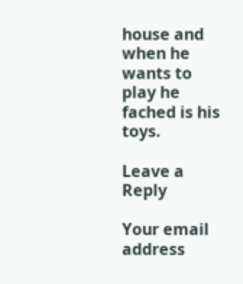house and when he wants to play he fached is his toys.

Leave a Reply

Your email address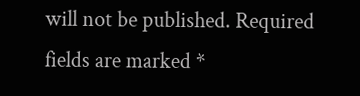will not be published. Required fields are marked *